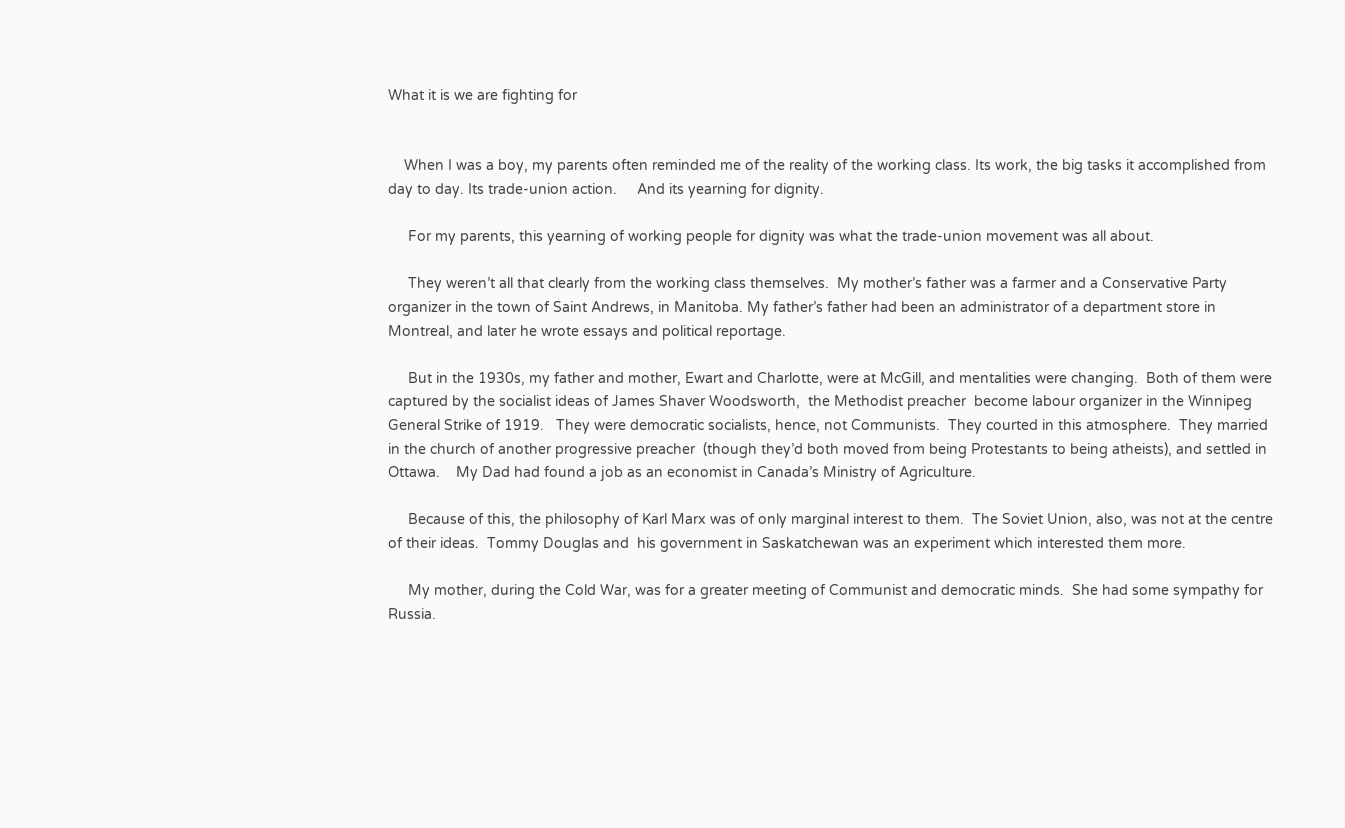What it is we are fighting for


    When I was a boy, my parents often reminded me of the reality of the working class. Its work, the big tasks it accomplished from day to day. Its trade-union action.     And its yearning for dignity.

     For my parents, this yearning of working people for dignity was what the trade-union movement was all about.

     They weren’t all that clearly from the working class themselves.  My mother’s father was a farmer and a Conservative Party organizer in the town of Saint Andrews, in Manitoba. My father’s father had been an administrator of a department store in Montreal, and later he wrote essays and political reportage.

     But in the 1930s, my father and mother, Ewart and Charlotte, were at McGill, and mentalities were changing.  Both of them were captured by the socialist ideas of James Shaver Woodsworth,  the Methodist preacher  become labour organizer in the Winnipeg General Strike of 1919.   They were democratic socialists, hence, not Communists.  They courted in this atmosphere.  They married in the church of another progressive preacher  (though they’d both moved from being Protestants to being atheists), and settled in Ottawa.    My Dad had found a job as an economist in Canada’s Ministry of Agriculture.

     Because of this, the philosophy of Karl Marx was of only marginal interest to them.  The Soviet Union, also, was not at the centre of their ideas.  Tommy Douglas and  his government in Saskatchewan was an experiment which interested them more.

     My mother, during the Cold War, was for a greater meeting of Communist and democratic minds.  She had some sympathy for Russia.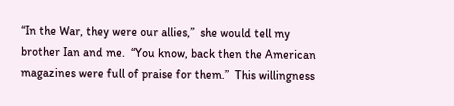“In the War, they were our allies,”  she would tell my brother Ian and me.  “You know, back then the American magazines were full of praise for them.”  This willingness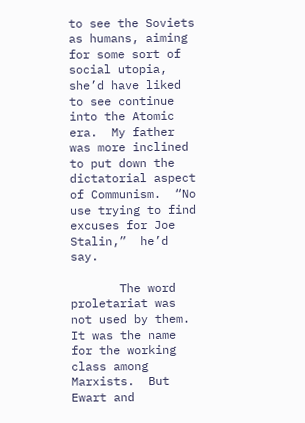to see the Soviets as humans, aiming for some sort of social utopia, she’d have liked to see continue into the Atomic era.  My father was more inclined to put down the dictatorial aspect of Communism.  “No use trying to find excuses for Joe Stalin,”  he’d say.

       The word proletariat was not used by them.  It was the name for the working class among Marxists.  But Ewart and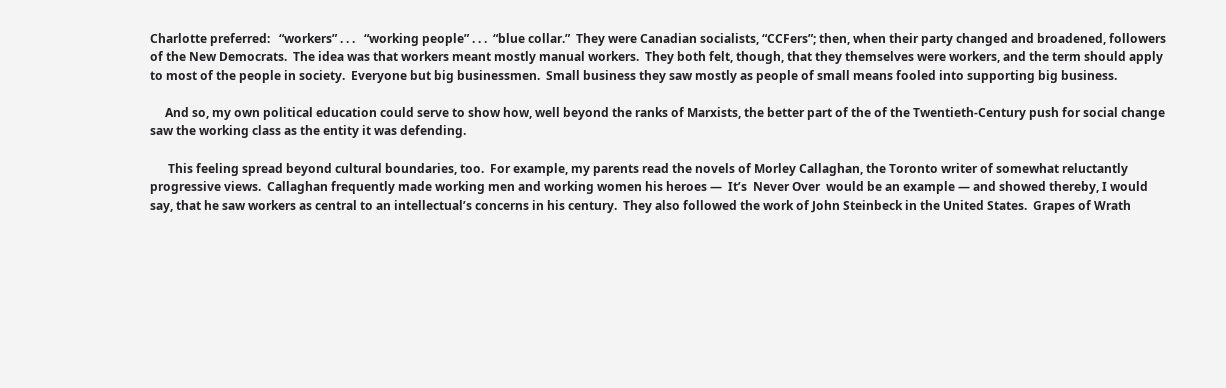Charlotte preferred:   “workers” . . .   “working people” . . .  “blue collar.”  They were Canadian socialists, “CCFers”; then, when their party changed and broadened, followers of the New Democrats.  The idea was that workers meant mostly manual workers.  They both felt, though, that they themselves were workers, and the term should apply to most of the people in society.  Everyone but big businessmen.  Small business they saw mostly as people of small means fooled into supporting big business.

     And so, my own political education could serve to show how, well beyond the ranks of Marxists, the better part of the of the Twentieth-Century push for social change saw the working class as the entity it was defending.

      This feeling spread beyond cultural boundaries, too.  For example, my parents read the novels of Morley Callaghan, the Toronto writer of somewhat reluctantly progressive views.  Callaghan frequently made working men and working women his heroes —  It’s  Never Over  would be an example — and showed thereby, I would say, that he saw workers as central to an intellectual’s concerns in his century.  They also followed the work of John Steinbeck in the United States.  Grapes of Wrath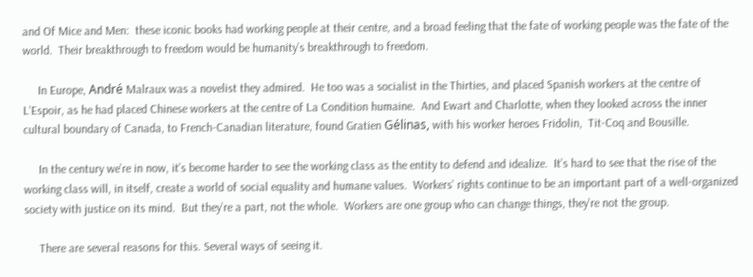and Of Mice and Men:  these iconic books had working people at their centre, and a broad feeling that the fate of working people was the fate of the world.  Their breakthrough to freedom would be humanity’s breakthrough to freedom.

     In Europe, André Malraux was a novelist they admired.  He too was a socialist in the Thirties, and placed Spanish workers at the centre of L’Espoir, as he had placed Chinese workers at the centre of La Condition humaine.  And Ewart and Charlotte, when they looked across the inner cultural boundary of Canada, to French-Canadian literature, found Gratien Gélinas, with his worker heroes Fridolin,  Tit-Coq and Bousille.

     In the century we’re in now, it’s become harder to see the working class as the entity to defend and idealize.  It’s hard to see that the rise of the working class will, in itself, create a world of social equality and humane values.  Workers’ rights continue to be an important part of a well-organized society with justice on its mind.  But they’re a part, not the whole.  Workers are one group who can change things, they’re not the group.

     There are several reasons for this. Several ways of seeing it.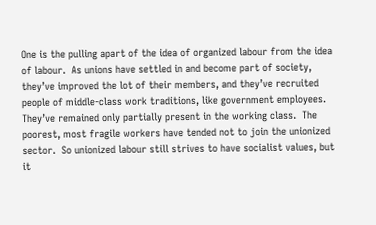One is the pulling apart of the idea of organized labour from the idea of labour.  As unions have settled in and become part of society, they’ve improved the lot of their members, and they’ve recruited people of middle-class work traditions, like government employees. They’ve remained only partially present in the working class.  The poorest, most fragile workers have tended not to join the unionized sector.  So unionized labour still strives to have socialist values, but it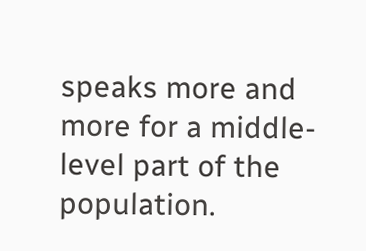speaks more and more for a middle-level part of the population.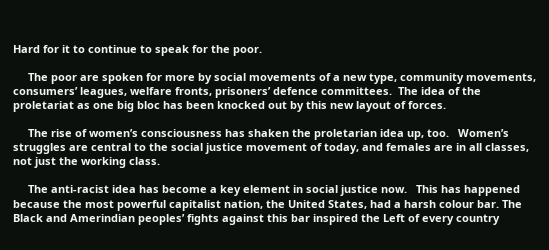Hard for it to continue to speak for the poor.

     The poor are spoken for more by social movements of a new type, community movements, consumers’ leagues, welfare fronts, prisoners’ defence committees.  The idea of the proletariat as one big bloc has been knocked out by this new layout of forces.

     The rise of women’s consciousness has shaken the proletarian idea up, too.   Women’s struggles are central to the social justice movement of today, and females are in all classes, not just the working class.

     The anti-racist idea has become a key element in social justice now.   This has happened because the most powerful capitalist nation, the United States, had a harsh colour bar. The Black and Amerindian peoples’ fights against this bar inspired the Left of every country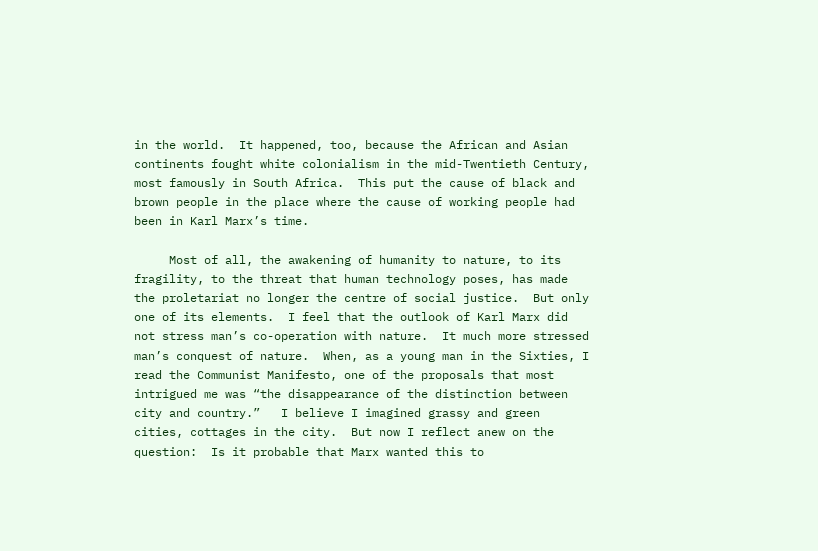in the world.  It happened, too, because the African and Asian continents fought white colonialism in the mid-Twentieth Century, most famously in South Africa.  This put the cause of black and brown people in the place where the cause of working people had been in Karl Marx’s time.

     Most of all, the awakening of humanity to nature, to its fragility, to the threat that human technology poses, has made the proletariat no longer the centre of social justice.  But only one of its elements.  I feel that the outlook of Karl Marx did not stress man’s co-operation with nature.  It much more stressed man’s conquest of nature.  When, as a young man in the Sixties, I read the Communist Manifesto, one of the proposals that most intrigued me was “the disappearance of the distinction between city and country.”   I believe I imagined grassy and green cities, cottages in the city.  But now I reflect anew on the question:  Is it probable that Marx wanted this to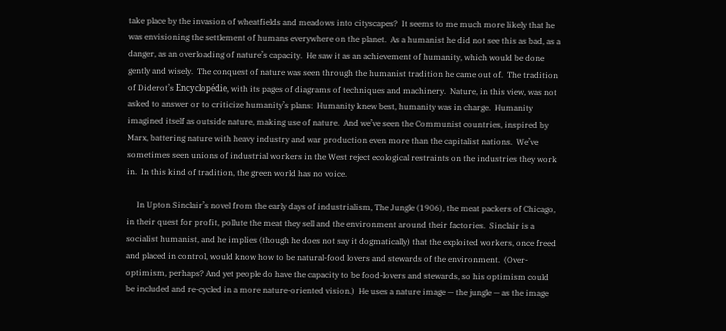take place by the invasion of wheatfields and meadows into cityscapes?  It seems to me much more likely that he was envisioning the settlement of humans everywhere on the planet.  As a humanist he did not see this as bad, as a danger, as an overloading of nature’s capacity.  He saw it as an achievement of humanity, which would be done gently and wisely.  The conquest of nature was seen through the humanist tradition he came out of.  The tradition of Diderot’s Encyclopédie, with its pages of diagrams of techniques and machinery.  Nature, in this view, was not asked to answer or to criticize humanity’s plans:  Humanity knew best, humanity was in charge.  Humanity imagined itself as outside nature, making use of nature.  And we’ve seen the Communist countries, inspired by Marx, battering nature with heavy industry and war production even more than the capitalist nations.  We’ve sometimes seen unions of industrial workers in the West reject ecological restraints on the industries they work in.  In this kind of tradition, the green world has no voice.

     In Upton Sinclair’s novel from the early days of industrialism, The Jungle (1906), the meat packers of Chicago, in their quest for profit, pollute the meat they sell and the environment around their factories.  Sinclair is a socialist humanist, and he implies (though he does not say it dogmatically) that the exploited workers, once freed and placed in control, would know how to be natural-food lovers and stewards of the environment.  (Over-optimism, perhaps? And yet people do have the capacity to be food-lovers and stewards, so his optimism could be included and re-cycled in a more nature-oriented vision.)  He uses a nature image — the jungle — as the image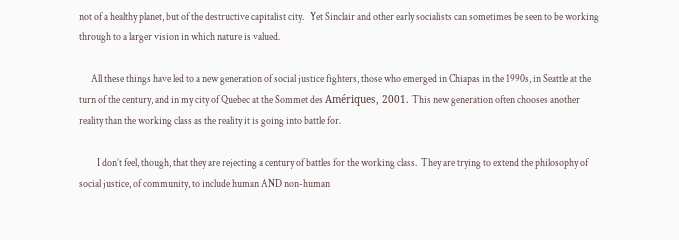not of a healthy planet, but of the destructive capitalist city.   Yet Sinclair and other early socialists can sometimes be seen to be working through to a larger vision in which nature is valued.

      All these things have led to a new generation of social justice fighters, those who emerged in Chiapas in the 1990s, in Seattle at the turn of the century, and in my city of Quebec at the Sommet des Amériques, 2001. This new generation often chooses another reality than the working class as the reality it is going into battle for.

         I don’t feel, though, that they are rejecting a century of battles for the working class.  They are trying to extend the philosophy of social justice, of community, to include human AND non-human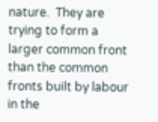nature.  They are trying to form a larger common front than the common fronts built by labour in the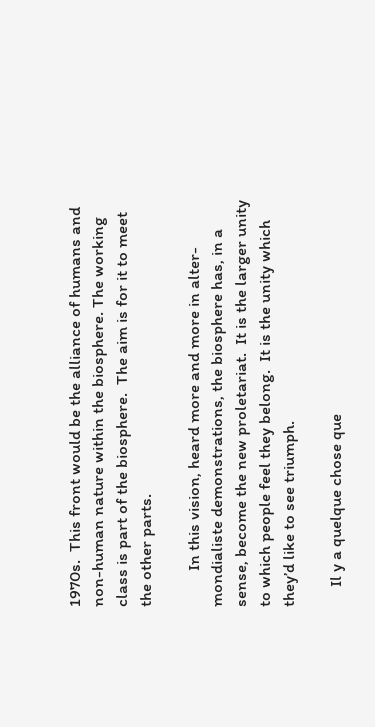1970s.  This front would be the alliance of humans and non-human nature within the biosphere. The working class is part of the biosphere.  The aim is for it to meet the other parts.

         In this vision, heard more and more in alter-mondialiste demonstrations, the biosphere has, in a sense, become the new proletariat.  It is the larger unity to which people feel they belong.  It is the unity which they’d like to see triumph.

     Il y a quelque chose que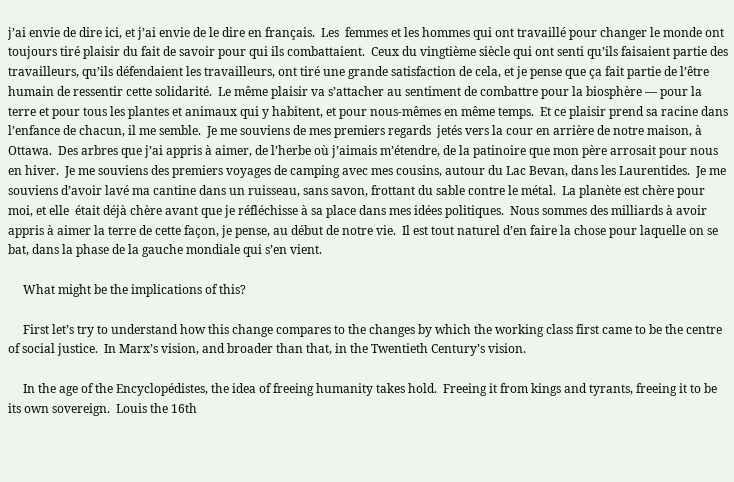j’ai envie de dire ici, et j’ai envie de le dire en français.  Les  femmes et les hommes qui ont travaillé pour changer le monde ont toujours tiré plaisir du fait de savoir pour qui ils combattaient.  Ceux du vingtième siècle qui ont senti qu’ils faisaient partie des travailleurs, qu’ils défendaient les travailleurs, ont tiré une grande satisfaction de cela, et je pense que ça fait partie de l’être humain de ressentir cette solidarité.  Le même plaisir va s’attacher au sentiment de combattre pour la biosphère — pour la terre et pour tous les plantes et animaux qui y habitent, et pour nous-mêmes en même temps.  Et ce plaisir prend sa racine dans l’enfance de chacun, il me semble.  Je me souviens de mes premiers regards  jetés vers la cour en arrière de notre maison, à Ottawa.  Des arbres que j’ai appris à aimer, de l’herbe où j’aimais m’étendre, de la patinoire que mon père arrosait pour nous en hiver.  Je me souviens des premiers voyages de camping avec mes cousins, autour du Lac Bevan, dans les Laurentides.  Je me souviens d’avoir lavé ma cantine dans un ruisseau, sans savon, frottant du sable contre le métal.  La planète est chère pour moi, et elle  était déjà chère avant que je réfléchisse à sa place dans mes idées politiques.  Nous sommes des milliards à avoir appris à aimer la terre de cette façon, je pense, au début de notre vie.  Il est tout naturel d’en faire la chose pour laquelle on se bat, dans la phase de la gauche mondiale qui s’en vient.

     What might be the implications of this?

     First let’s try to understand how this change compares to the changes by which the working class first came to be the centre of social justice.  In Marx’s vision, and broader than that, in the Twentieth Century’s vision.

     In the age of the Encyclopédistes, the idea of freeing humanity takes hold.  Freeing it from kings and tyrants, freeing it to be its own sovereign.  Louis the 16th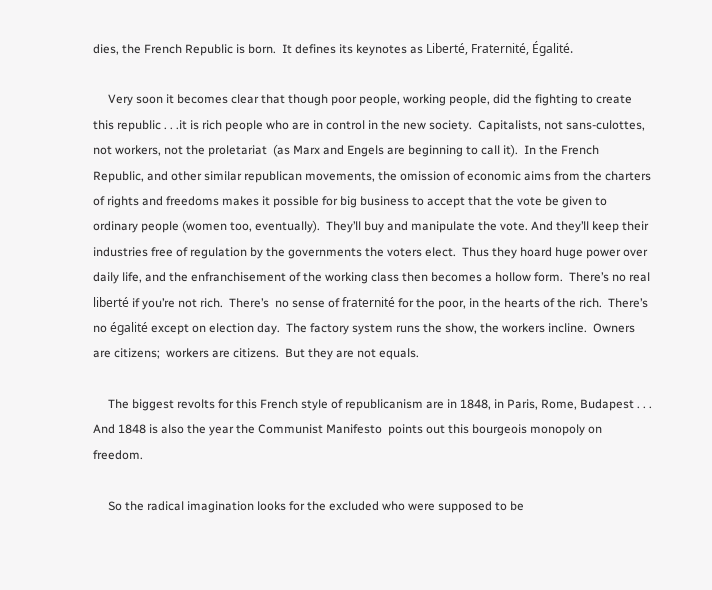dies, the French Republic is born.  It defines its keynotes as Liberté, Fraternité, Égalité.

     Very soon it becomes clear that though poor people, working people, did the fighting to create this republic . . .it is rich people who are in control in the new society.  Capitalists, not sans-culottes, not workers, not the proletariat  (as Marx and Engels are beginning to call it).  In the French Republic, and other similar republican movements, the omission of economic aims from the charters of rights and freedoms makes it possible for big business to accept that the vote be given to ordinary people (women too, eventually).  They’ll buy and manipulate the vote. And they’ll keep their industries free of regulation by the governments the voters elect.  Thus they hoard huge power over daily life, and the enfranchisement of the working class then becomes a hollow form.  There’s no real liberté if you’re not rich.  There’s  no sense of fraternité for the poor, in the hearts of the rich.  There’s no égalité except on election day.  The factory system runs the show, the workers incline.  Owners are citizens;  workers are citizens.  But they are not equals.

     The biggest revolts for this French style of republicanism are in 1848, in Paris, Rome, Budapest . . . And 1848 is also the year the Communist Manifesto  points out this bourgeois monopoly on freedom.

     So the radical imagination looks for the excluded who were supposed to be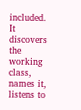included.  It discovers the working class, names it, listens to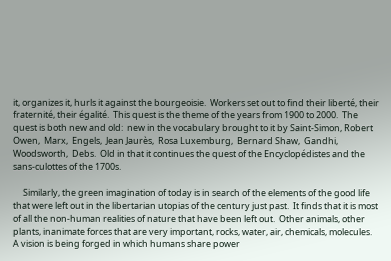it, organizes it, hurls it against the bourgeoisie.  Workers set out to find their liberté, their fraternité, their égalité.  This quest is the theme of the years from 1900 to 2000.  The quest is both new and old:  new in the vocabulary brought to it by Saint-Simon, Robert Owen,  Marx,  Engels,  Jean Jaurès,  Rosa Luxemburg,  Bernard Shaw,  Gandhi,  Woodsworth,  Debs.  Old in that it continues the quest of the Encyclopédistes and the sans-culottes of the 1700s.

     Similarly, the green imagination of today is in search of the elements of the good life  that were left out in the libertarian utopias of the century just past.  It finds that it is most of all the non-human realities of nature that have been left out.  Other animals, other plants, inanimate forces that are very important, rocks, water, air, chemicals, molecules.  A vision is being forged in which humans share power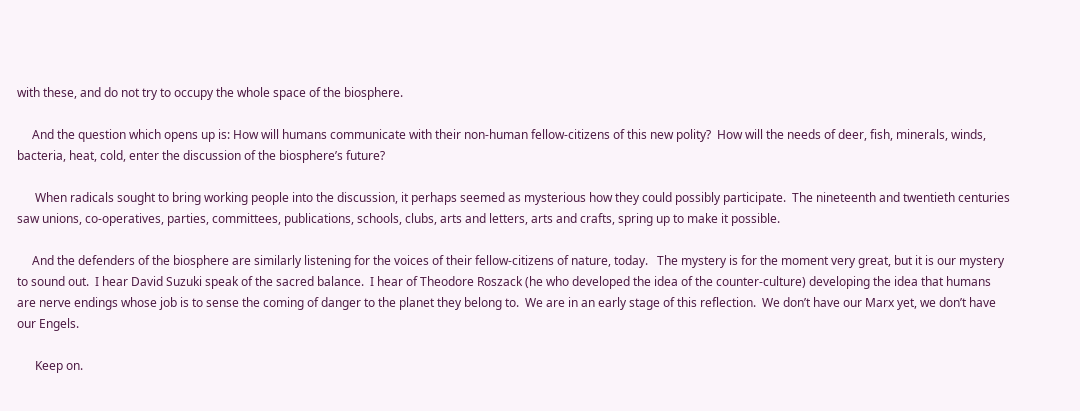with these, and do not try to occupy the whole space of the biosphere.

     And the question which opens up is: How will humans communicate with their non-human fellow-citizens of this new polity?  How will the needs of deer, fish, minerals, winds, bacteria, heat, cold, enter the discussion of the biosphere’s future?

      When radicals sought to bring working people into the discussion, it perhaps seemed as mysterious how they could possibly participate.  The nineteenth and twentieth centuries saw unions, co-operatives, parties, committees, publications, schools, clubs, arts and letters, arts and crafts, spring up to make it possible.

     And the defenders of the biosphere are similarly listening for the voices of their fellow-citizens of nature, today.   The mystery is for the moment very great, but it is our mystery to sound out.  I hear David Suzuki speak of the sacred balance.  I hear of Theodore Roszack (he who developed the idea of the counter-culture) developing the idea that humans are nerve endings whose job is to sense the coming of danger to the planet they belong to.  We are in an early stage of this reflection.  We don’t have our Marx yet, we don’t have our Engels.

      Keep on.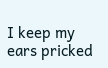I keep my ears pricked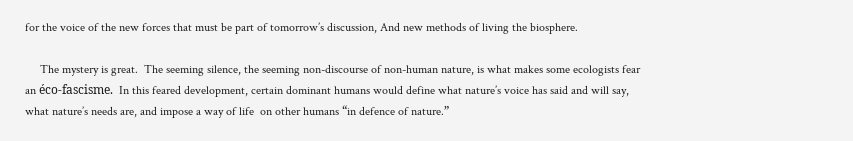for the voice of the new forces that must be part of tomorrow’s discussion, And new methods of living the biosphere.

     The mystery is great.  The seeming silence, the seeming non-discourse of non-human nature, is what makes some ecologists fear an éco-fascisme.  In this feared development, certain dominant humans would define what nature’s voice has said and will say, what nature’s needs are, and impose a way of life  on other humans “in defence of nature.”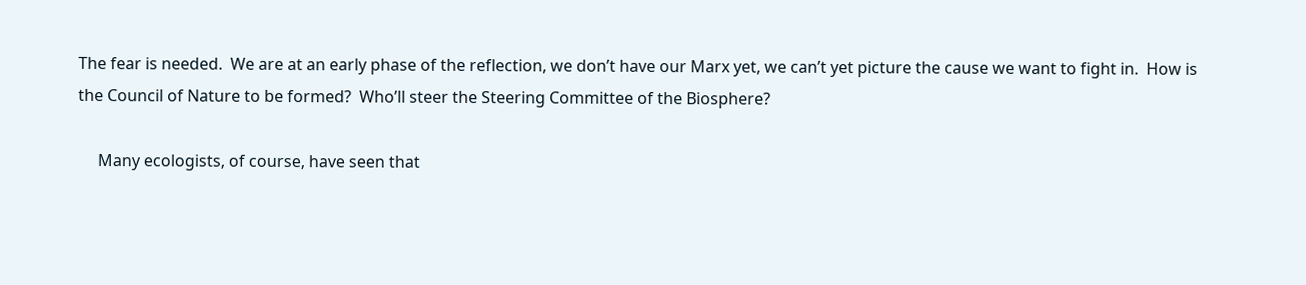The fear is needed.  We are at an early phase of the reflection, we don’t have our Marx yet, we can’t yet picture the cause we want to fight in.  How is the Council of Nature to be formed?  Who’ll steer the Steering Committee of the Biosphere?

     Many ecologists, of course, have seen that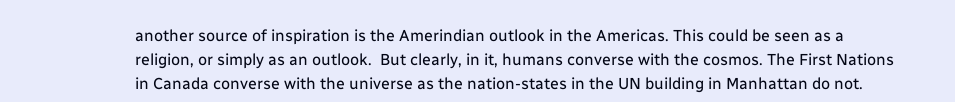another source of inspiration is the Amerindian outlook in the Americas. This could be seen as a religion, or simply as an outlook.  But clearly, in it, humans converse with the cosmos. The First Nations in Canada converse with the universe as the nation-states in the UN building in Manhattan do not.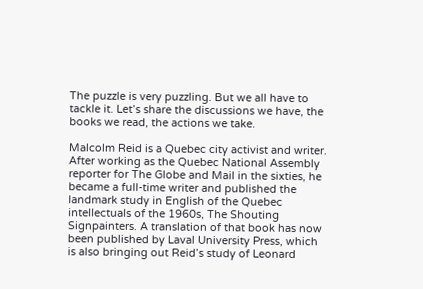The puzzle is very puzzling. But we all have to tackle it. Let’s share the discussions we have, the books we read, the actions we take.

Malcolm Reid is a Quebec city activist and writer. After working as the Quebec National Assembly reporter for The Globe and Mail in the sixties, he became a full-time writer and published the landmark study in English of the Quebec intellectuals of the 1960s, The Shouting Signpainters. A translation of that book has now been published by Laval University Press, which is also bringing out Reid’s study of Leonard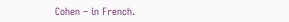Cohen – in French.